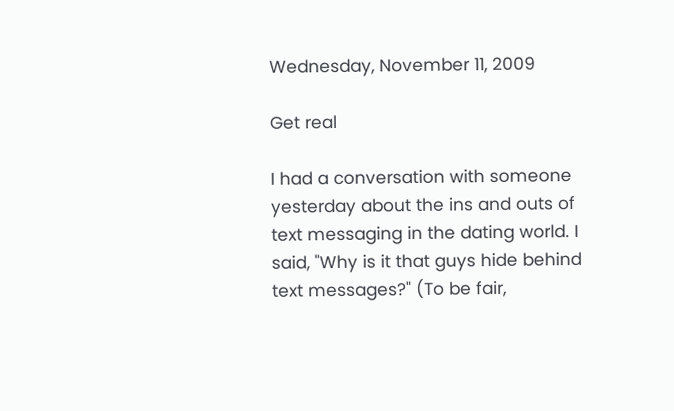Wednesday, November 11, 2009

Get real

I had a conversation with someone yesterday about the ins and outs of text messaging in the dating world. I said, "Why is it that guys hide behind text messages?" (To be fair,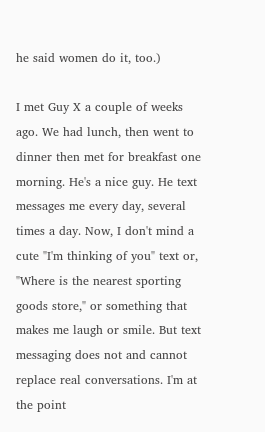he said women do it, too.)

I met Guy X a couple of weeks ago. We had lunch, then went to dinner then met for breakfast one morning. He's a nice guy. He text messages me every day, several times a day. Now, I don't mind a cute "I'm thinking of you" text or, "Where is the nearest sporting goods store," or something that makes me laugh or smile. But text messaging does not and cannot replace real conversations. I'm at the point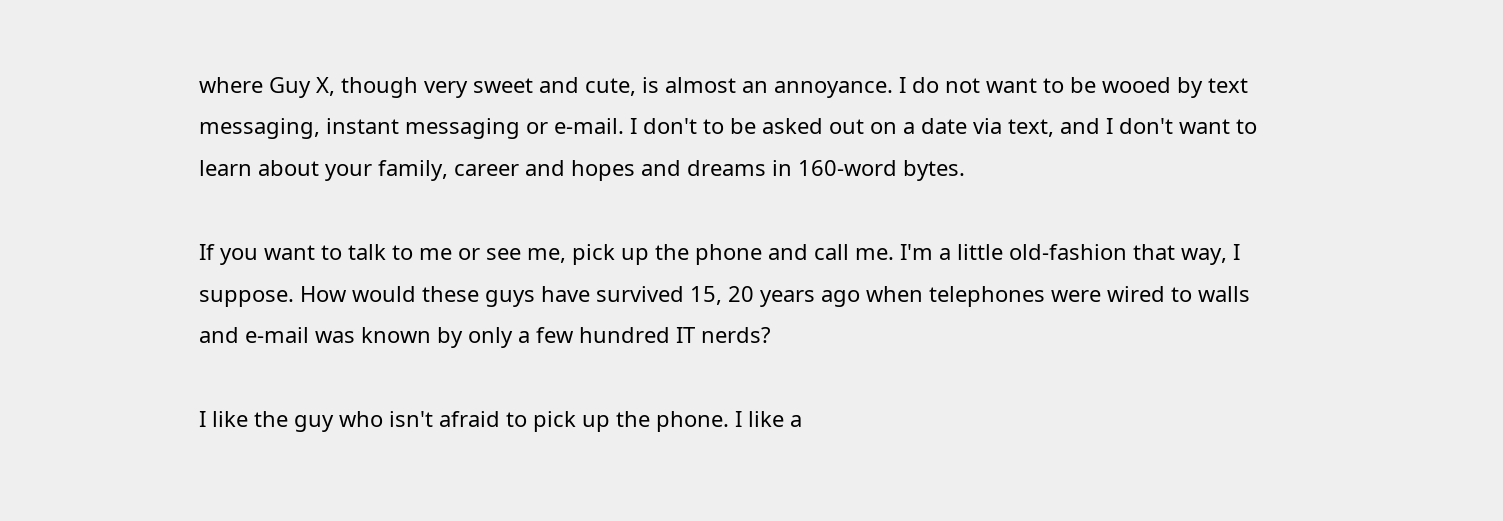where Guy X, though very sweet and cute, is almost an annoyance. I do not want to be wooed by text messaging, instant messaging or e-mail. I don't to be asked out on a date via text, and I don't want to learn about your family, career and hopes and dreams in 160-word bytes.

If you want to talk to me or see me, pick up the phone and call me. I'm a little old-fashion that way, I suppose. How would these guys have survived 15, 20 years ago when telephones were wired to walls and e-mail was known by only a few hundred IT nerds?

I like the guy who isn't afraid to pick up the phone. I like a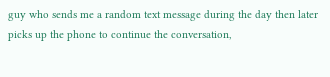guy who sends me a random text message during the day then later picks up the phone to continue the conversation,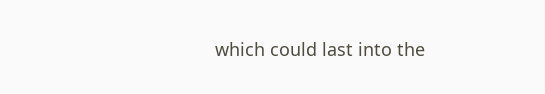which could last into the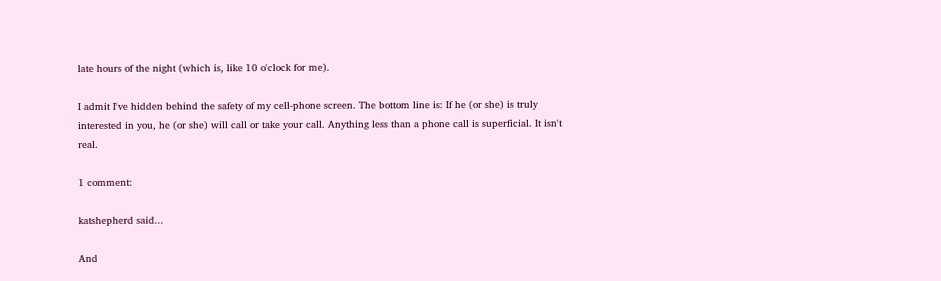late hours of the night (which is, like 10 o'clock for me).

I admit I've hidden behind the safety of my cell-phone screen. The bottom line is: If he (or she) is truly interested in you, he (or she) will call or take your call. Anything less than a phone call is superficial. It isn't real.

1 comment:

katshepherd said...

And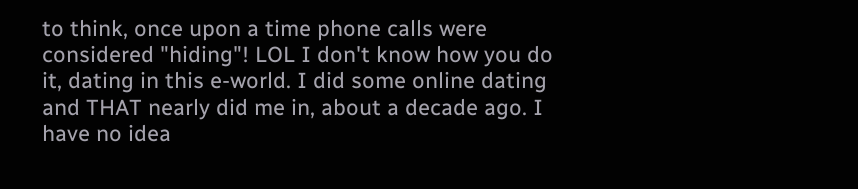to think, once upon a time phone calls were considered "hiding"! LOL I don't know how you do it, dating in this e-world. I did some online dating and THAT nearly did me in, about a decade ago. I have no idea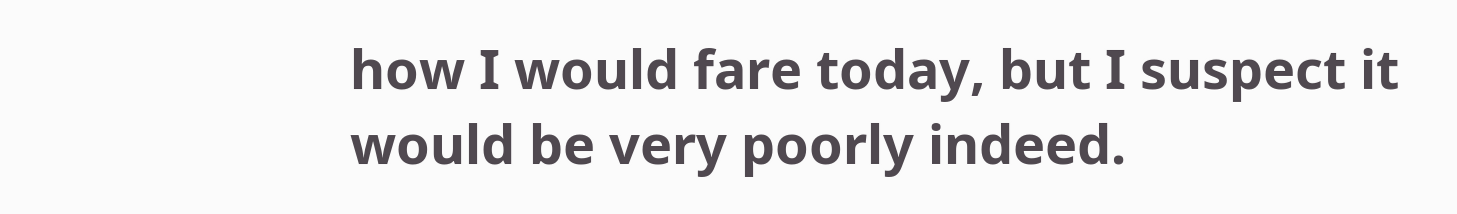how I would fare today, but I suspect it would be very poorly indeed.